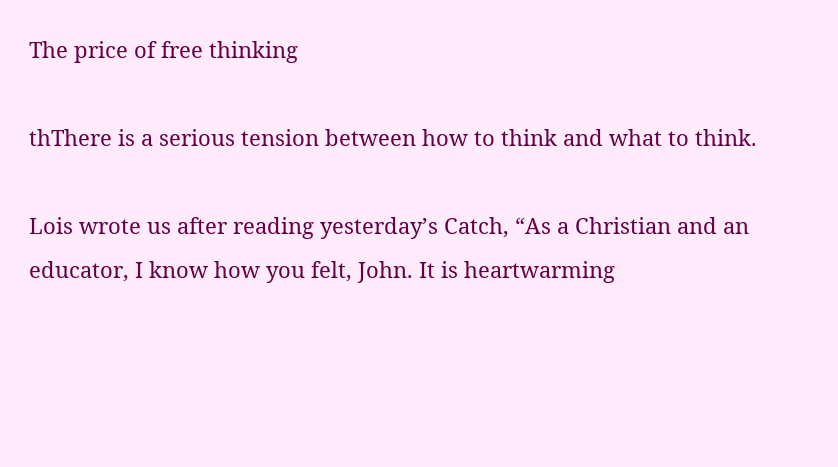The price of free thinking

thThere is a serious tension between how to think and what to think.

Lois wrote us after reading yesterday’s Catch, “As a Christian and an educator, I know how you felt, John. It is heartwarming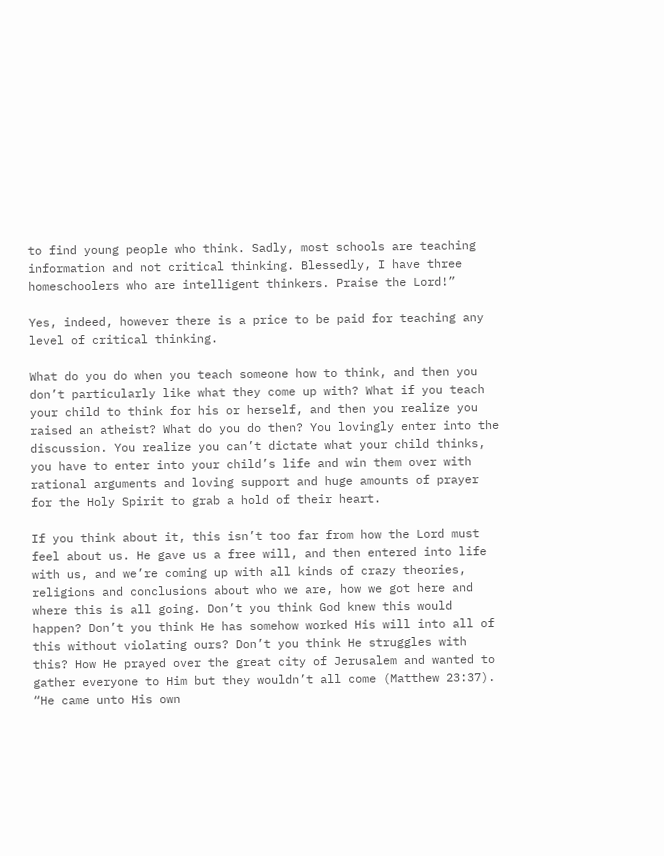to find young people who think. Sadly, most schools are teaching information and not critical thinking. Blessedly, I have three homeschoolers who are intelligent thinkers. Praise the Lord!”

Yes, indeed, however there is a price to be paid for teaching any level of critical thinking.

What do you do when you teach someone how to think, and then you don’t particularly like what they come up with? What if you teach your child to think for his or herself, and then you realize you raised an atheist? What do you do then? You lovingly enter into the discussion. You realize you can’t dictate what your child thinks, you have to enter into your child’s life and win them over with rational arguments and loving support and huge amounts of prayer for the Holy Spirit to grab a hold of their heart.

If you think about it, this isn’t too far from how the Lord must feel about us. He gave us a free will, and then entered into life with us, and we’re coming up with all kinds of crazy theories, religions and conclusions about who we are, how we got here and where this is all going. Don’t you think God knew this would happen? Don’t you think He has somehow worked His will into all of this without violating ours? Don’t you think He struggles with this? How He prayed over the great city of Jerusalem and wanted to gather everyone to Him but they wouldn’t all come (Matthew 23:37). “He came unto His own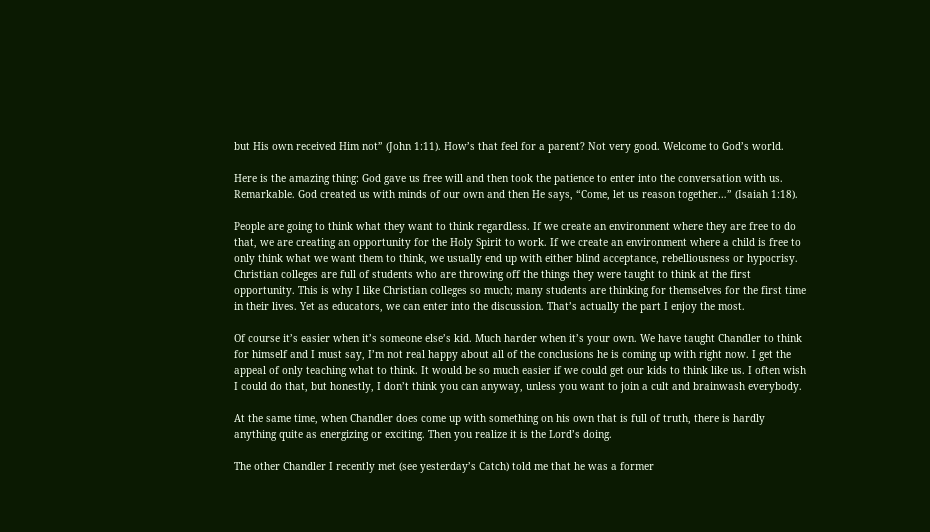but His own received Him not” (John 1:11). How’s that feel for a parent? Not very good. Welcome to God’s world.

Here is the amazing thing: God gave us free will and then took the patience to enter into the conversation with us. Remarkable. God created us with minds of our own and then He says, “Come, let us reason together…” (Isaiah 1:18).

People are going to think what they want to think regardless. If we create an environment where they are free to do that, we are creating an opportunity for the Holy Spirit to work. If we create an environment where a child is free to only think what we want them to think, we usually end up with either blind acceptance, rebelliousness or hypocrisy. Christian colleges are full of students who are throwing off the things they were taught to think at the first opportunity. This is why I like Christian colleges so much; many students are thinking for themselves for the first time in their lives. Yet as educators, we can enter into the discussion. That’s actually the part I enjoy the most.

Of course it’s easier when it’s someone else’s kid. Much harder when it’s your own. We have taught Chandler to think for himself and I must say, I’m not real happy about all of the conclusions he is coming up with right now. I get the appeal of only teaching what to think. It would be so much easier if we could get our kids to think like us. I often wish I could do that, but honestly, I don’t think you can anyway, unless you want to join a cult and brainwash everybody.

At the same time, when Chandler does come up with something on his own that is full of truth, there is hardly anything quite as energizing or exciting. Then you realize it is the Lord’s doing.

The other Chandler I recently met (see yesterday’s Catch) told me that he was a former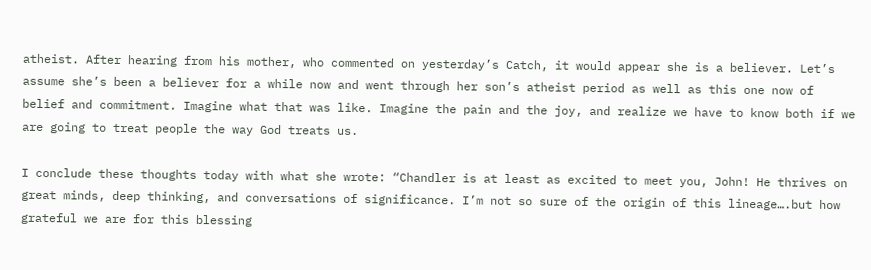atheist. After hearing from his mother, who commented on yesterday’s Catch, it would appear she is a believer. Let’s assume she’s been a believer for a while now and went through her son’s atheist period as well as this one now of belief and commitment. Imagine what that was like. Imagine the pain and the joy, and realize we have to know both if we are going to treat people the way God treats us.

I conclude these thoughts today with what she wrote: “Chandler is at least as excited to meet you, John! He thrives on great minds, deep thinking, and conversations of significance. I’m not so sure of the origin of this lineage….but how grateful we are for this blessing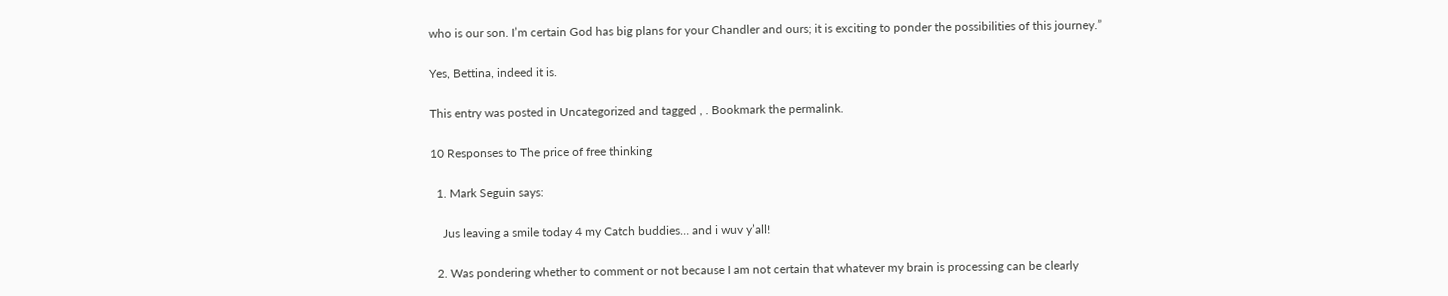who is our son. I’m certain God has big plans for your Chandler and ours; it is exciting to ponder the possibilities of this journey.”

Yes, Bettina, indeed it is.

This entry was posted in Uncategorized and tagged , . Bookmark the permalink.

10 Responses to The price of free thinking

  1. Mark Seguin says:

    Jus leaving a smile today 4 my Catch buddies… and i wuv y’all!

  2. Was pondering whether to comment or not because I am not certain that whatever my brain is processing can be clearly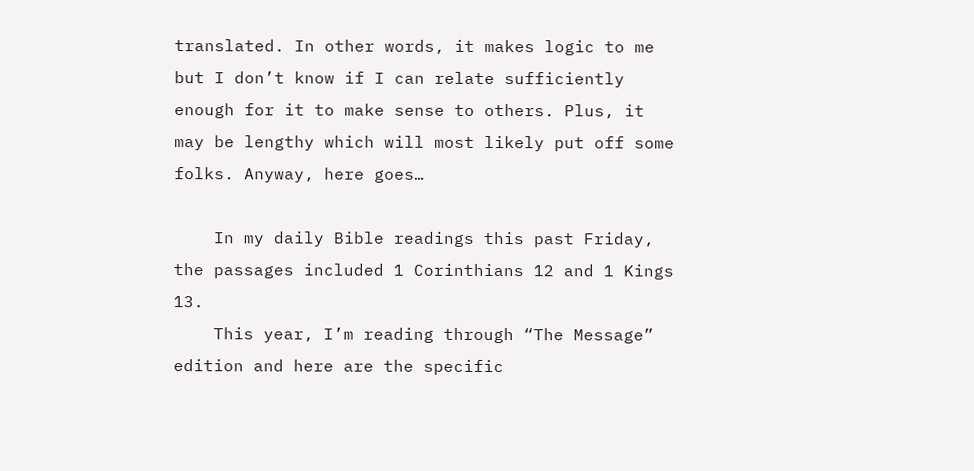translated. In other words, it makes logic to me but I don’t know if I can relate sufficiently enough for it to make sense to others. Plus, it may be lengthy which will most likely put off some folks. Anyway, here goes…

    In my daily Bible readings this past Friday, the passages included 1 Corinthians 12 and 1 Kings 13.
    This year, I’m reading through “The Message” edition and here are the specific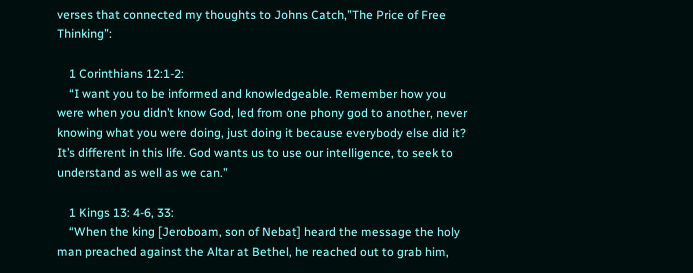verses that connected my thoughts to Johns Catch,”The Price of Free Thinking”:

    1 Corinthians 12:1-2:
    “I want you to be informed and knowledgeable. Remember how you were when you didn’t know God, led from one phony god to another, never knowing what you were doing, just doing it because everybody else did it? It’s different in this life. God wants us to use our intelligence, to seek to understand as well as we can.”

    1 Kings 13: 4-6, 33:
    “When the king [Jeroboam, son of Nebat] heard the message the holy man preached against the Altar at Bethel, he reached out to grab him,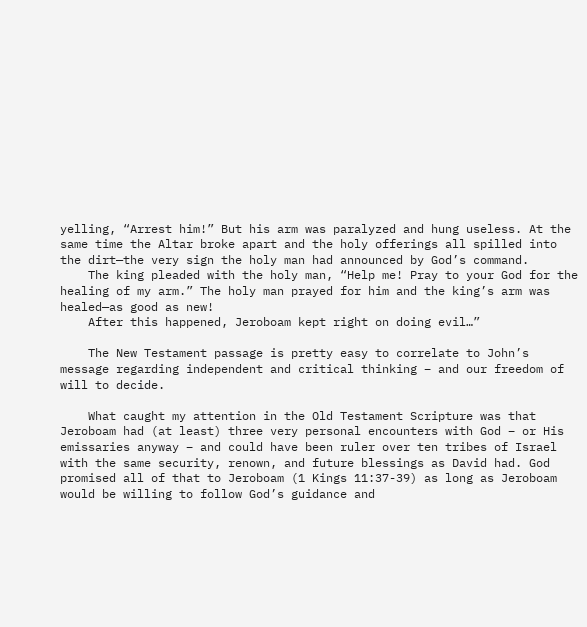yelling, “Arrest him!” But his arm was paralyzed and hung useless. At the same time the Altar broke apart and the holy offerings all spilled into the dirt—the very sign the holy man had announced by God’s command.
    The king pleaded with the holy man, “Help me! Pray to your God for the healing of my arm.” The holy man prayed for him and the king’s arm was healed—as good as new!
    After this happened, Jeroboam kept right on doing evil…”

    The New Testament passage is pretty easy to correlate to John’s message regarding independent and critical thinking – and our freedom of will to decide.

    What caught my attention in the Old Testament Scripture was that Jeroboam had (at least) three very personal encounters with God – or His emissaries anyway – and could have been ruler over ten tribes of Israel with the same security, renown, and future blessings as David had. God promised all of that to Jeroboam (1 Kings 11:37-39) as long as Jeroboam would be willing to follow God’s guidance and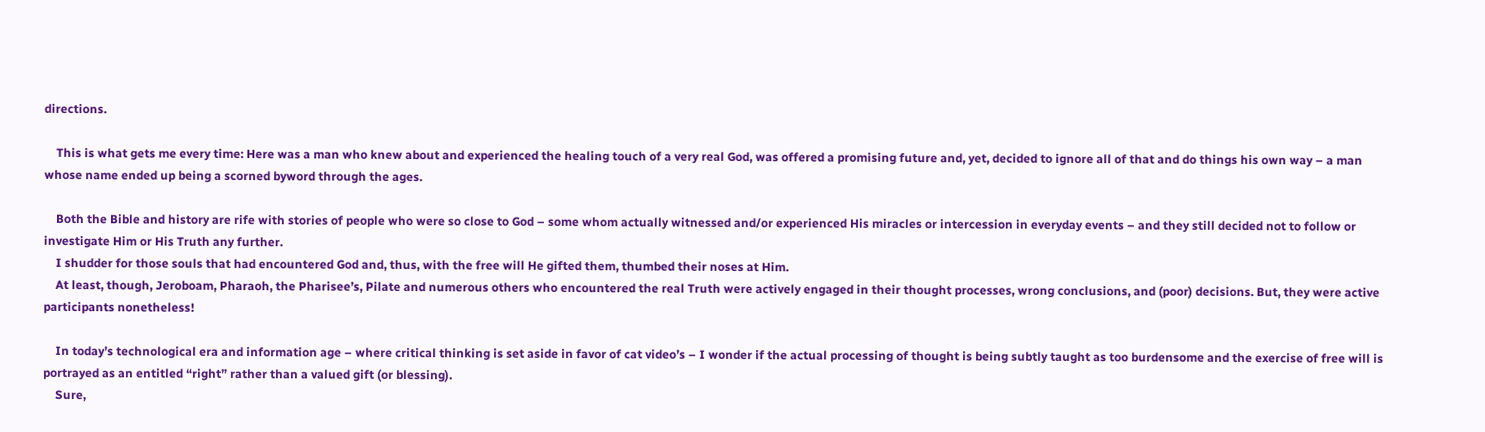directions.

    This is what gets me every time: Here was a man who knew about and experienced the healing touch of a very real God, was offered a promising future and, yet, decided to ignore all of that and do things his own way – a man whose name ended up being a scorned byword through the ages.

    Both the Bible and history are rife with stories of people who were so close to God – some whom actually witnessed and/or experienced His miracles or intercession in everyday events – and they still decided not to follow or investigate Him or His Truth any further.
    I shudder for those souls that had encountered God and, thus, with the free will He gifted them, thumbed their noses at Him.
    At least, though, Jeroboam, Pharaoh, the Pharisee’s, Pilate and numerous others who encountered the real Truth were actively engaged in their thought processes, wrong conclusions, and (poor) decisions. But, they were active participants nonetheless!

    In today’s technological era and information age – where critical thinking is set aside in favor of cat video’s – I wonder if the actual processing of thought is being subtly taught as too burdensome and the exercise of free will is portrayed as an entitled “right” rather than a valued gift (or blessing).
    Sure,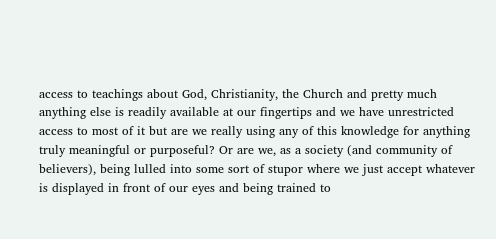access to teachings about God, Christianity, the Church and pretty much anything else is readily available at our fingertips and we have unrestricted access to most of it but are we really using any of this knowledge for anything truly meaningful or purposeful? Or are we, as a society (and community of believers), being lulled into some sort of stupor where we just accept whatever is displayed in front of our eyes and being trained to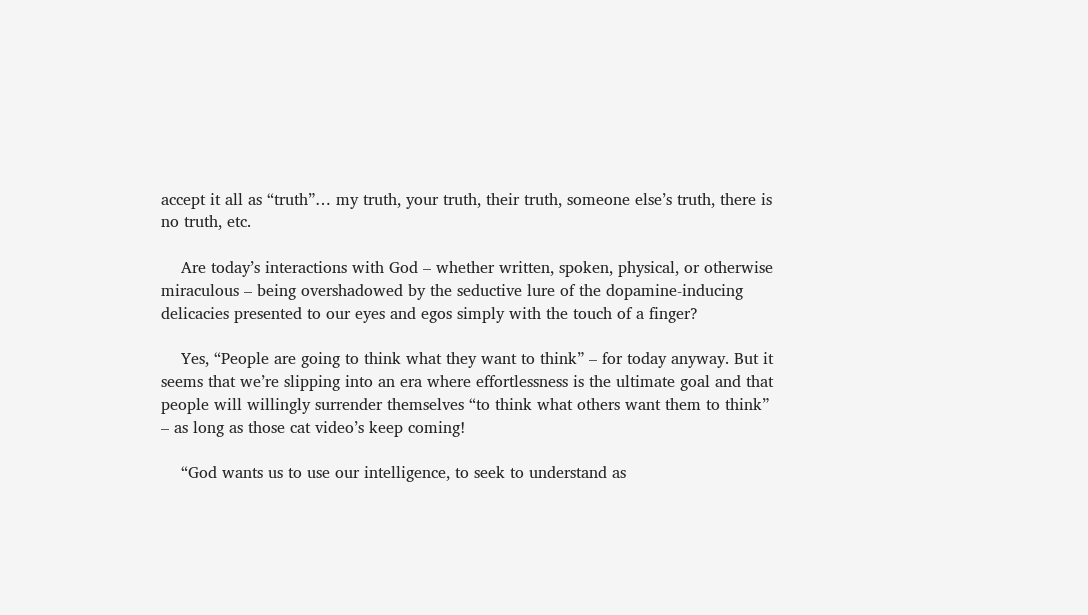accept it all as “truth”… my truth, your truth, their truth, someone else’s truth, there is no truth, etc.

    Are today’s interactions with God – whether written, spoken, physical, or otherwise miraculous – being overshadowed by the seductive lure of the dopamine-inducing delicacies presented to our eyes and egos simply with the touch of a finger?

    Yes, “People are going to think what they want to think” – for today anyway. But it seems that we’re slipping into an era where effortlessness is the ultimate goal and that people will willingly surrender themselves “to think what others want them to think” – as long as those cat video’s keep coming!

    “God wants us to use our intelligence, to seek to understand as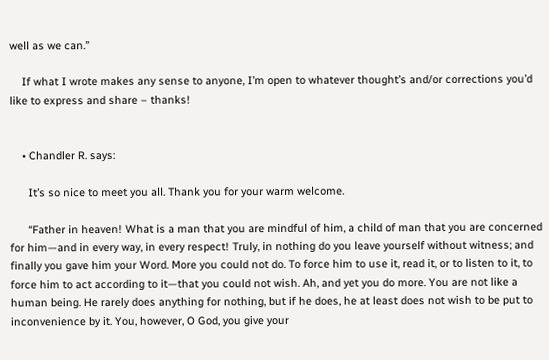well as we can.”

    If what I wrote makes any sense to anyone, I’m open to whatever thought’s and/or corrections you’d like to express and share – thanks!


    • Chandler R. says:

      It’s so nice to meet you all. Thank you for your warm welcome.

      “Father in heaven! What is a man that you are mindful of him, a child of man that you are concerned for him—and in every way, in every respect! Truly, in nothing do you leave yourself without witness; and finally you gave him your Word. More you could not do. To force him to use it, read it, or to listen to it, to force him to act according to it—that you could not wish. Ah, and yet you do more. You are not like a human being. He rarely does anything for nothing, but if he does, he at least does not wish to be put to inconvenience by it. You, however, O God, you give your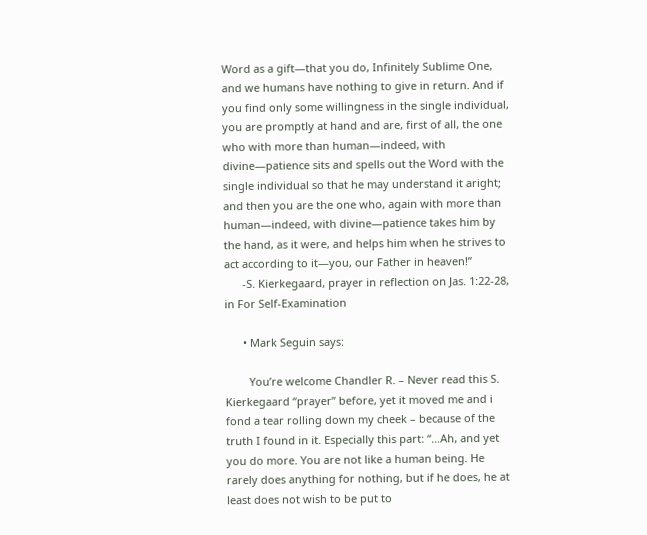Word as a gift—that you do, Infinitely Sublime One, and we humans have nothing to give in return. And if you find only some willingness in the single individual, you are promptly at hand and are, first of all, the one who with more than human—indeed, with divine—patience sits and spells out the Word with the single individual so that he may understand it aright; and then you are the one who, again with more than human—indeed, with divine—patience takes him by the hand, as it were, and helps him when he strives to act according to it—you, our Father in heaven!”
      -S. Kierkegaard, prayer in reflection on Jas. 1:22-28, in For Self-Examination

      • Mark Seguin says:

        You’re welcome Chandler R. – Never read this S. Kierkegaard “prayer” before, yet it moved me and i fond a tear rolling down my cheek – because of the truth I found in it. Especially this part: “…Ah, and yet you do more. You are not like a human being. He rarely does anything for nothing, but if he does, he at least does not wish to be put to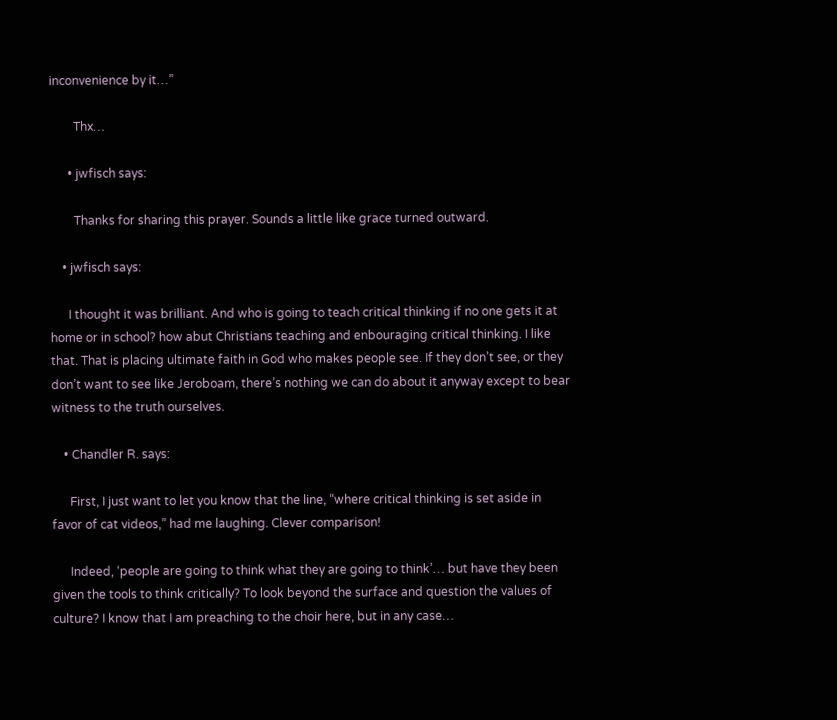inconvenience by it…”

        Thx…

      • jwfisch says:

        Thanks for sharing this prayer. Sounds a little like grace turned outward.

    • jwfisch says:

      I thought it was brilliant. And who is going to teach critical thinking if no one gets it at home or in school? how abut Christians teaching and enbouraging critical thinking. I like that. That is placing ultimate faith in God who makes people see. If they don’t see, or they don’t want to see like Jeroboam, there’s nothing we can do about it anyway except to bear witness to the truth ourselves.

    • Chandler R. says:

      First, I just want to let you know that the line, “where critical thinking is set aside in favor of cat videos,” had me laughing. Clever comparison!

      Indeed, ‘people are going to think what they are going to think’… but have they been given the tools to think critically? To look beyond the surface and question the values of culture? I know that I am preaching to the choir here, but in any case…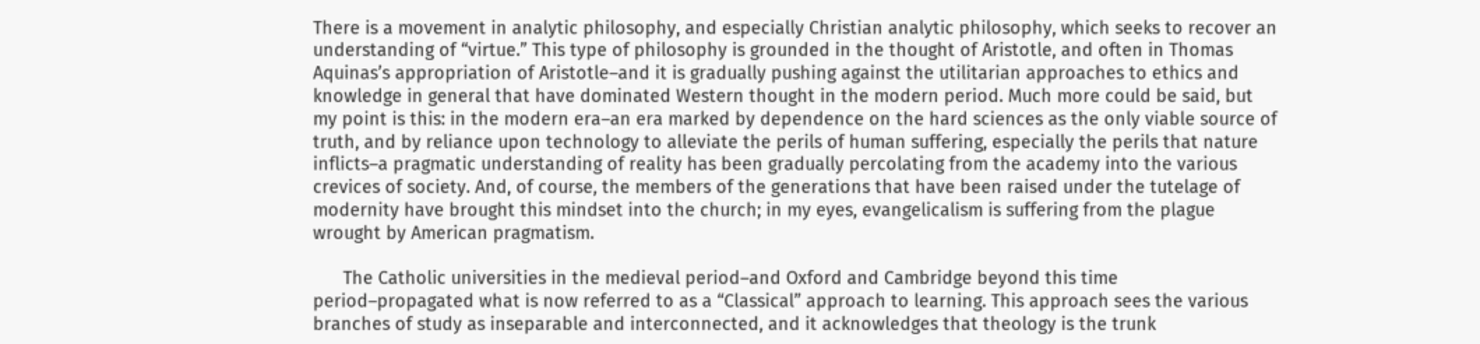There is a movement in analytic philosophy, and especially Christian analytic philosophy, which seeks to recover an understanding of “virtue.” This type of philosophy is grounded in the thought of Aristotle, and often in Thomas Aquinas’s appropriation of Aristotle–and it is gradually pushing against the utilitarian approaches to ethics and knowledge in general that have dominated Western thought in the modern period. Much more could be said, but my point is this: in the modern era–an era marked by dependence on the hard sciences as the only viable source of truth, and by reliance upon technology to alleviate the perils of human suffering, especially the perils that nature inflicts–a pragmatic understanding of reality has been gradually percolating from the academy into the various crevices of society. And, of course, the members of the generations that have been raised under the tutelage of modernity have brought this mindset into the church; in my eyes, evangelicalism is suffering from the plague wrought by American pragmatism.

      The Catholic universities in the medieval period–and Oxford and Cambridge beyond this time period–propagated what is now referred to as a “Classical” approach to learning. This approach sees the various branches of study as inseparable and interconnected, and it acknowledges that theology is the trunk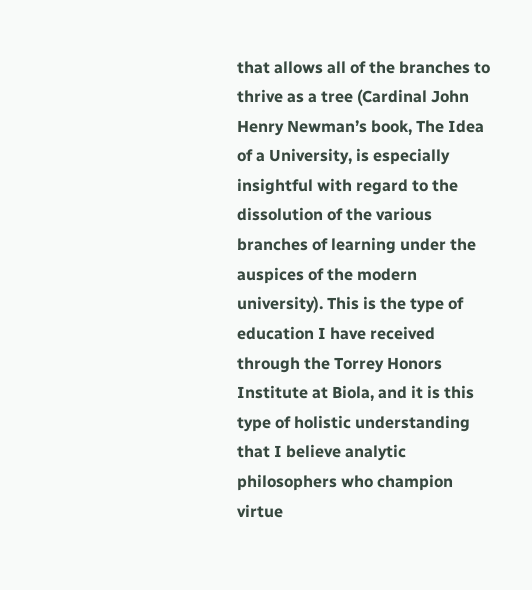that allows all of the branches to thrive as a tree (Cardinal John Henry Newman’s book, The Idea of a University, is especially insightful with regard to the dissolution of the various branches of learning under the auspices of the modern university). This is the type of education I have received through the Torrey Honors Institute at Biola, and it is this type of holistic understanding that I believe analytic philosophers who champion virtue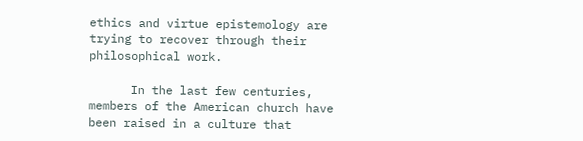ethics and virtue epistemology are trying to recover through their philosophical work.

      In the last few centuries, members of the American church have been raised in a culture that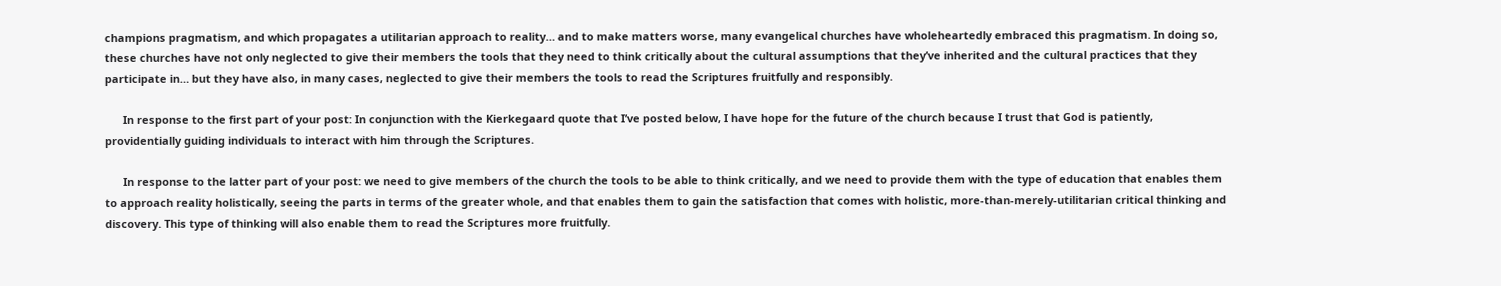champions pragmatism, and which propagates a utilitarian approach to reality… and to make matters worse, many evangelical churches have wholeheartedly embraced this pragmatism. In doing so, these churches have not only neglected to give their members the tools that they need to think critically about the cultural assumptions that they’ve inherited and the cultural practices that they participate in… but they have also, in many cases, neglected to give their members the tools to read the Scriptures fruitfully and responsibly.

      In response to the first part of your post: In conjunction with the Kierkegaard quote that I’ve posted below, I have hope for the future of the church because I trust that God is patiently, providentially guiding individuals to interact with him through the Scriptures.

      In response to the latter part of your post: we need to give members of the church the tools to be able to think critically, and we need to provide them with the type of education that enables them to approach reality holistically, seeing the parts in terms of the greater whole, and that enables them to gain the satisfaction that comes with holistic, more-than-merely-utilitarian critical thinking and discovery. This type of thinking will also enable them to read the Scriptures more fruitfully.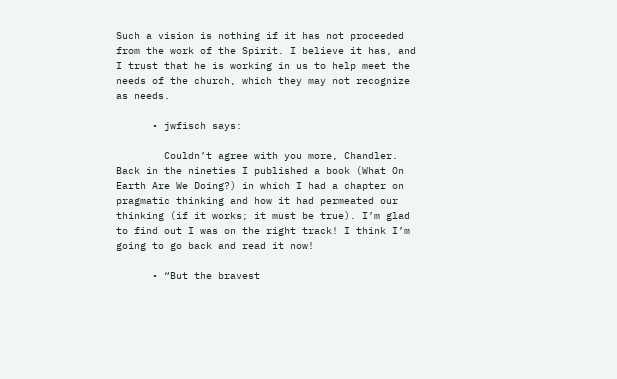Such a vision is nothing if it has not proceeded from the work of the Spirit. I believe it has, and I trust that he is working in us to help meet the needs of the church, which they may not recognize as needs.

      • jwfisch says:

        Couldn’t agree with you more, Chandler. Back in the nineties I published a book (What On Earth Are We Doing?) in which I had a chapter on pragmatic thinking and how it had permeated our thinking (if it works; it must be true). I’m glad to find out I was on the right track! I think I’m going to go back and read it now!

      • “But the bravest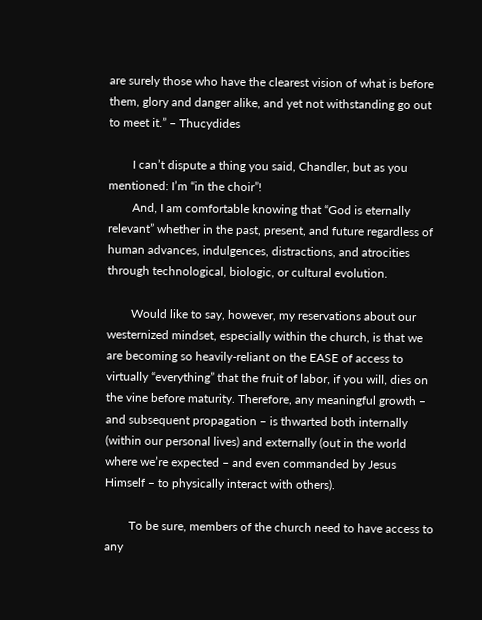are surely those who have the clearest vision of what is before them, glory and danger alike, and yet not withstanding go out to meet it.” – Thucydides

        I can’t dispute a thing you said, Chandler, but as you mentioned: I’m “in the choir”!
        And, I am comfortable knowing that “God is eternally relevant” whether in the past, present, and future regardless of human advances, indulgences, distractions, and atrocities through technological, biologic, or cultural evolution.

        Would like to say, however, my reservations about our westernized mindset, especially within the church, is that we are becoming so heavily-reliant on the EASE of access to virtually “everything” that the fruit of labor, if you will, dies on the vine before maturity. Therefore, any meaningful growth – and subsequent propagation – is thwarted both internally (within our personal lives) and externally (out in the world where we’re expected – and even commanded by Jesus Himself – to physically interact with others).

        To be sure, members of the church need to have access to any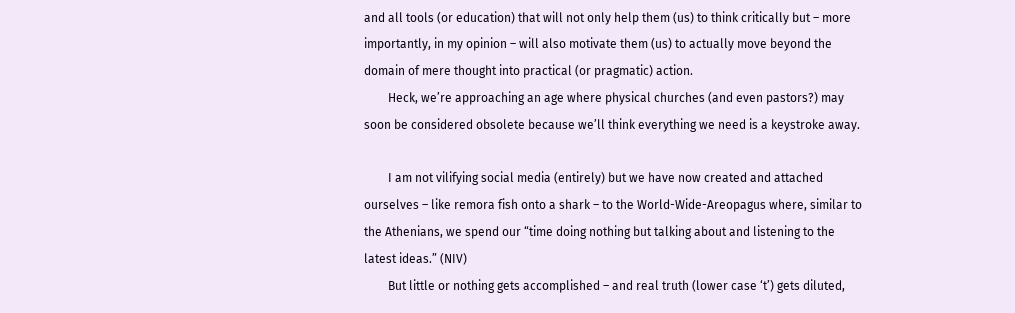and all tools (or education) that will not only help them (us) to think critically but – more importantly, in my opinion – will also motivate them (us) to actually move beyond the domain of mere thought into practical (or pragmatic) action.
        Heck, we’re approaching an age where physical churches (and even pastors?) may soon be considered obsolete because we’ll think everything we need is a keystroke away.

        I am not vilifying social media (entirely) but we have now created and attached ourselves – like remora fish onto a shark – to the World-Wide-Areopagus where, similar to the Athenians, we spend our “time doing nothing but talking about and listening to the latest ideas.” (NIV)
        But little or nothing gets accomplished – and real truth (lower case ‘t’) gets diluted,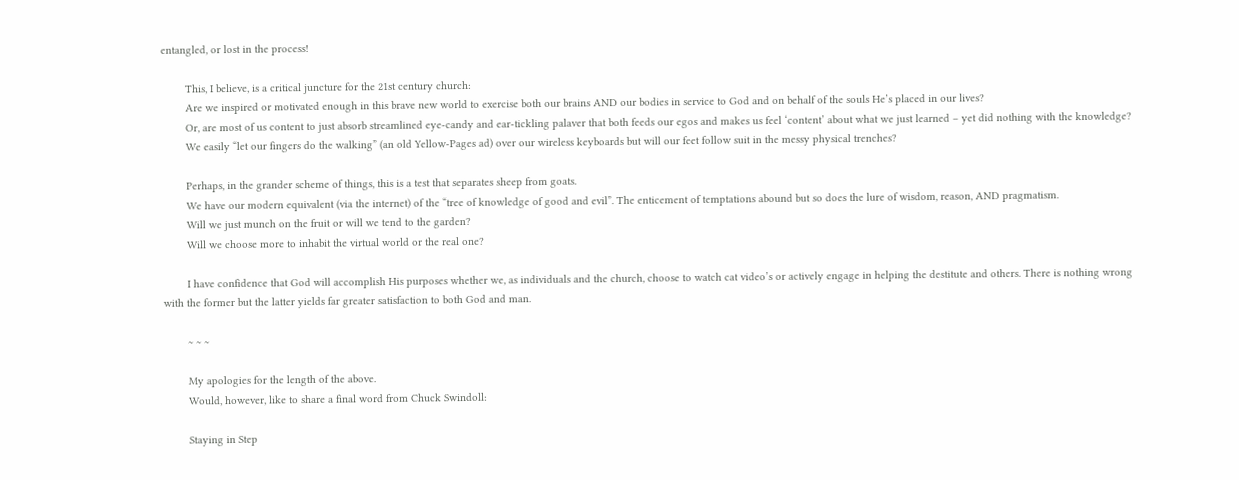entangled, or lost in the process!

        This, I believe, is a critical juncture for the 21st century church:
        Are we inspired or motivated enough in this brave new world to exercise both our brains AND our bodies in service to God and on behalf of the souls He’s placed in our lives?
        Or, are most of us content to just absorb streamlined eye-candy and ear-tickling palaver that both feeds our egos and makes us feel ‘content’ about what we just learned – yet did nothing with the knowledge?
        We easily “let our fingers do the walking” (an old Yellow-Pages ad) over our wireless keyboards but will our feet follow suit in the messy physical trenches?

        Perhaps, in the grander scheme of things, this is a test that separates sheep from goats.
        We have our modern equivalent (via the internet) of the “tree of knowledge of good and evil”. The enticement of temptations abound but so does the lure of wisdom, reason, AND pragmatism.
        Will we just munch on the fruit or will we tend to the garden?
        Will we choose more to inhabit the virtual world or the real one?

        I have confidence that God will accomplish His purposes whether we, as individuals and the church, choose to watch cat video’s or actively engage in helping the destitute and others. There is nothing wrong with the former but the latter yields far greater satisfaction to both God and man.

        ~ ~ ~

        My apologies for the length of the above.
        Would, however, like to share a final word from Chuck Swindoll:

        Staying in Step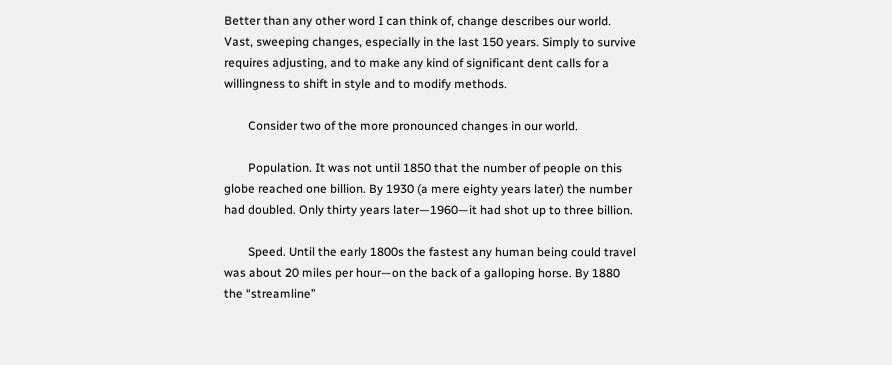Better than any other word I can think of, change describes our world. Vast, sweeping changes, especially in the last 150 years. Simply to survive requires adjusting, and to make any kind of significant dent calls for a willingness to shift in style and to modify methods.

        Consider two of the more pronounced changes in our world.

        Population. It was not until 1850 that the number of people on this globe reached one billion. By 1930 (a mere eighty years later) the number had doubled. Only thirty years later—1960—it had shot up to three billion.

        Speed. Until the early 1800s the fastest any human being could travel was about 20 miles per hour—on the back of a galloping horse. By 1880 the “streamline”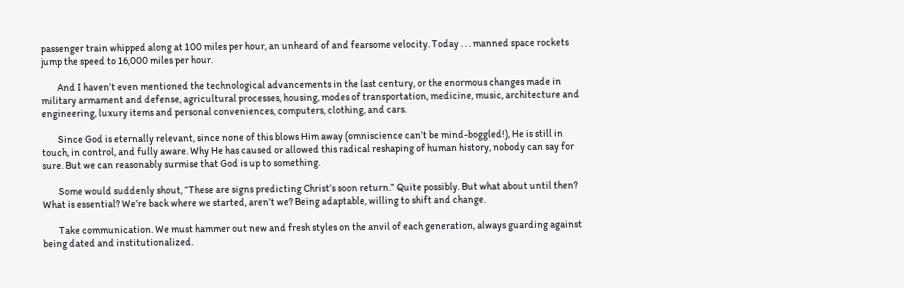passenger train whipped along at 100 miles per hour, an unheard of and fearsome velocity. Today . . . manned space rockets jump the speed to 16,000 miles per hour.

        And I haven’t even mentioned the technological advancements in the last century, or the enormous changes made in military armament and defense, agricultural processes, housing, modes of transportation, medicine, music, architecture and engineering, luxury items and personal conveniences, computers, clothing, and cars.

        Since God is eternally relevant, since none of this blows Him away (omniscience can’t be mind-boggled!), He is still in touch, in control, and fully aware. Why He has caused or allowed this radical reshaping of human history, nobody can say for sure. But we can reasonably surmise that God is up to something.

        Some would suddenly shout, “These are signs predicting Christ’s soon return.” Quite possibly. But what about until then? What is essential? We’re back where we started, aren’t we? Being adaptable, willing to shift and change.

        Take communication. We must hammer out new and fresh styles on the anvil of each generation, always guarding against being dated and institutionalized.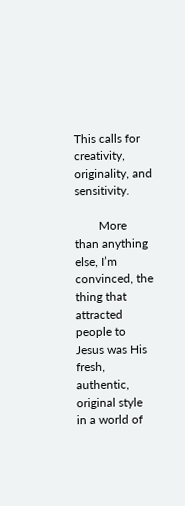This calls for creativity, originality, and sensitivity.

        More than anything else, I’m convinced, the thing that attracted people to Jesus was His fresh, authentic, original style in a world of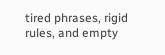tired phrases, rigid rules, and empty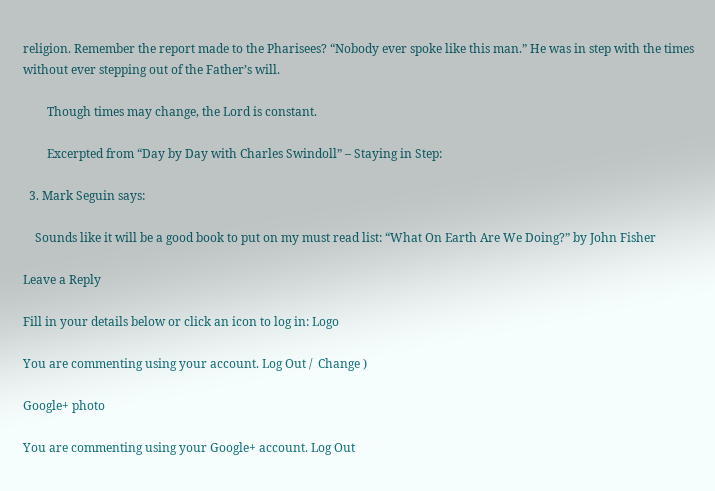religion. Remember the report made to the Pharisees? “Nobody ever spoke like this man.” He was in step with the times without ever stepping out of the Father’s will.

        Though times may change, the Lord is constant.

        Excerpted from “Day by Day with Charles Swindoll” – Staying in Step:

  3. Mark Seguin says:

    Sounds like it will be a good book to put on my must read list: “What On Earth Are We Doing?” by John Fisher

Leave a Reply

Fill in your details below or click an icon to log in: Logo

You are commenting using your account. Log Out /  Change )

Google+ photo

You are commenting using your Google+ account. Log Out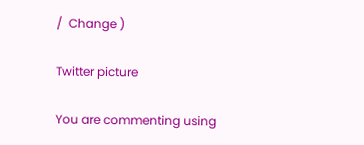/  Change )

Twitter picture

You are commenting using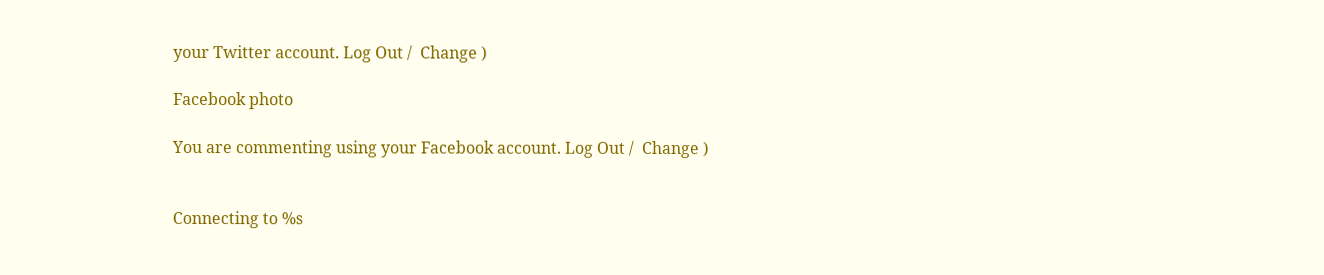your Twitter account. Log Out /  Change )

Facebook photo

You are commenting using your Facebook account. Log Out /  Change )


Connecting to %s